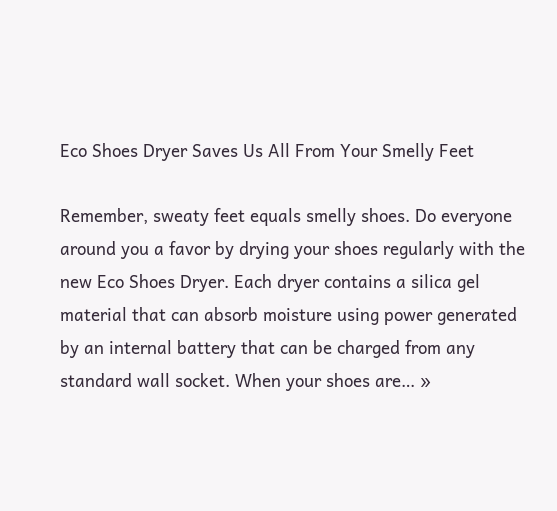Eco Shoes Dryer Saves Us All From Your Smelly Feet

Remember, sweaty feet equals smelly shoes. Do everyone around you a favor by drying your shoes regularly with the new Eco Shoes Dryer. Each dryer contains a silica gel material that can absorb moisture using power generated by an internal battery that can be charged from any standard wall socket. When your shoes are… »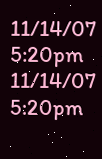11/14/07 5:20pm 11/14/07 5:20pm